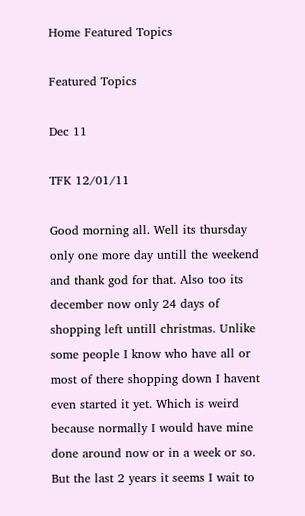Home Featured Topics

Featured Topics

Dec 11

TFK 12/01/11

Good morning all. Well its thursday only one more day untill the weekend and thank god for that. Also too its december now only 24 days of shopping left untill christmas. Unlike some people I know who have all or most of there shopping down I havent even started it yet. Which is weird because normally I would have mine done around now or in a week or so. But the last 2 years it seems I wait to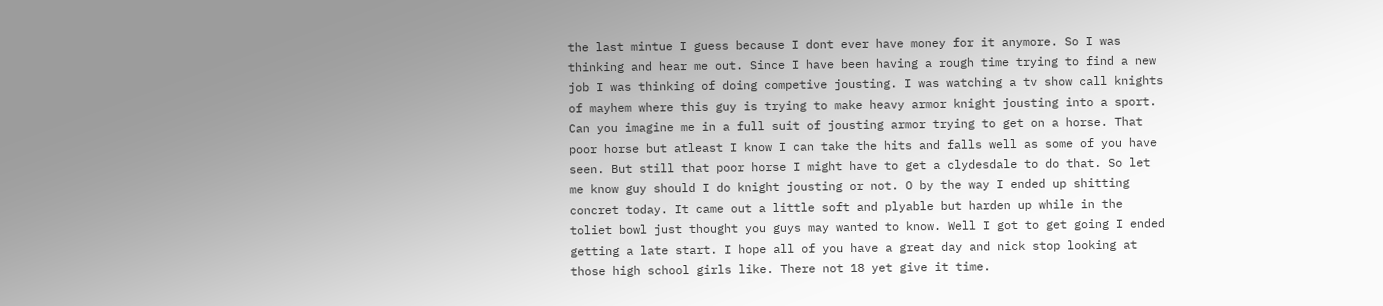the last mintue I guess because I dont ever have money for it anymore. So I was thinking and hear me out. Since I have been having a rough time trying to find a new job I was thinking of doing competive jousting. I was watching a tv show call knights of mayhem where this guy is trying to make heavy armor knight jousting into a sport. Can you imagine me in a full suit of jousting armor trying to get on a horse. That poor horse but atleast I know I can take the hits and falls well as some of you have seen. But still that poor horse I might have to get a clydesdale to do that. So let me know guy should I do knight jousting or not. O by the way I ended up shitting concret today. It came out a little soft and plyable but harden up while in the toliet bowl just thought you guys may wanted to know. Well I got to get going I ended getting a late start. I hope all of you have a great day and nick stop looking at those high school girls like. There not 18 yet give it time.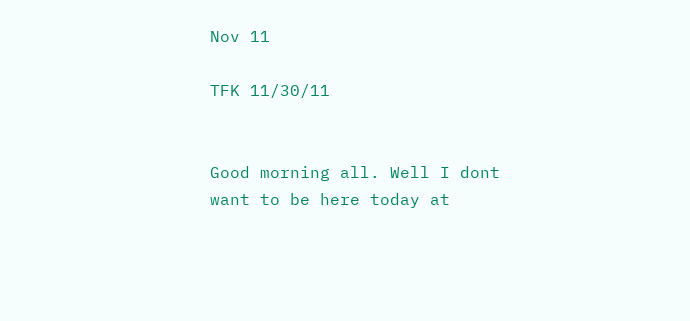Nov 11

TFK 11/30/11


Good morning all. Well I dont want to be here today at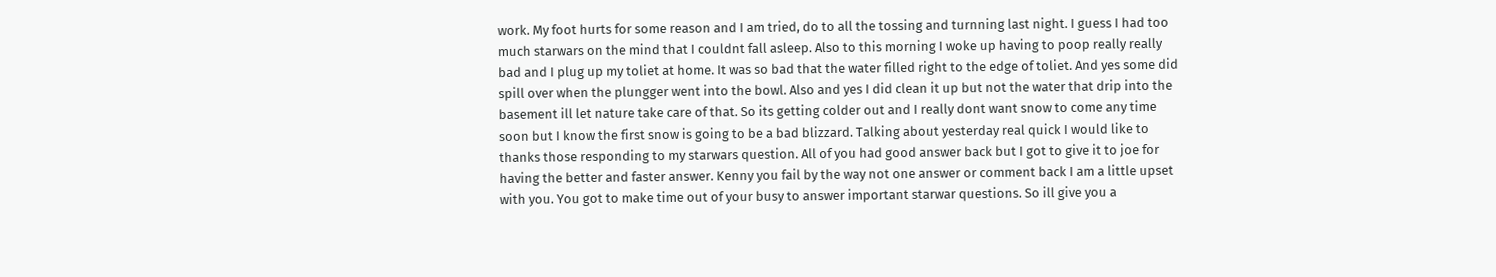work. My foot hurts for some reason and I am tried, do to all the tossing and turnning last night. I guess I had too much starwars on the mind that I couldnt fall asleep. Also to this morning I woke up having to poop really really bad and I plug up my toliet at home. It was so bad that the water filled right to the edge of toliet. And yes some did spill over when the plungger went into the bowl. Also and yes I did clean it up but not the water that drip into the basement ill let nature take care of that. So its getting colder out and I really dont want snow to come any time soon but I know the first snow is going to be a bad blizzard. Talking about yesterday real quick I would like to thanks those responding to my starwars question. All of you had good answer back but I got to give it to joe for having the better and faster answer. Kenny you fail by the way not one answer or comment back I am a little upset with you. You got to make time out of your busy to answer important starwar questions. So ill give you a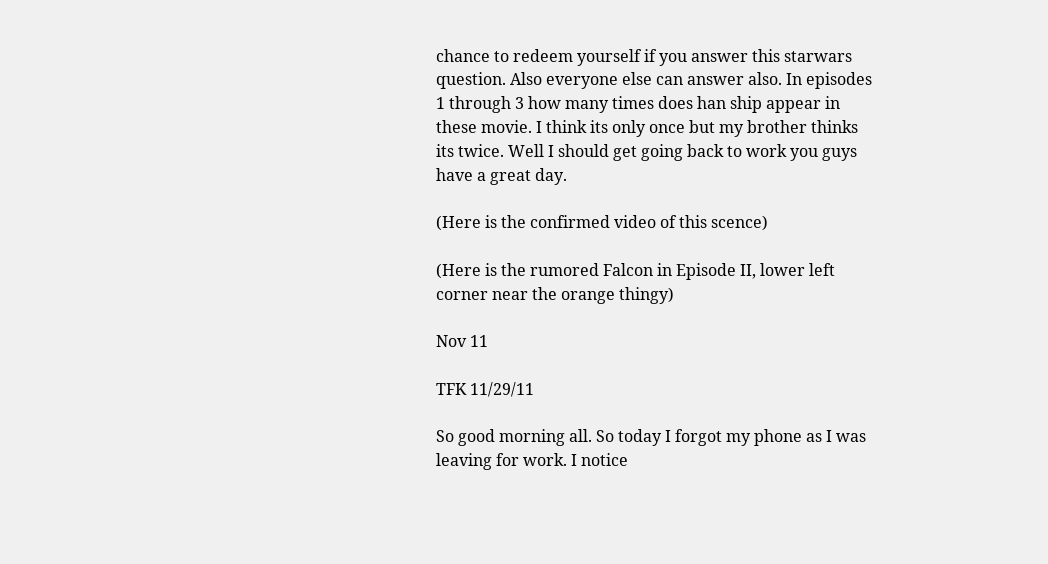chance to redeem yourself if you answer this starwars question. Also everyone else can answer also. In episodes 1 through 3 how many times does han ship appear in these movie. I think its only once but my brother thinks its twice. Well I should get going back to work you guys have a great day.

(Here is the confirmed video of this scence)

(Here is the rumored Falcon in Episode II, lower left corner near the orange thingy)

Nov 11

TFK 11/29/11

So good morning all. So today I forgot my phone as I was leaving for work. I notice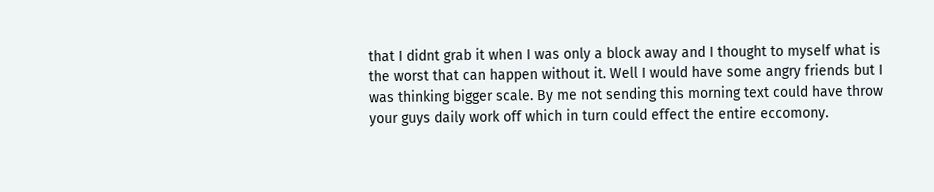that I didnt grab it when I was only a block away and I thought to myself what is the worst that can happen without it. Well I would have some angry friends but I was thinking bigger scale. By me not sending this morning text could have throw your guys daily work off which in turn could effect the entire eccomony.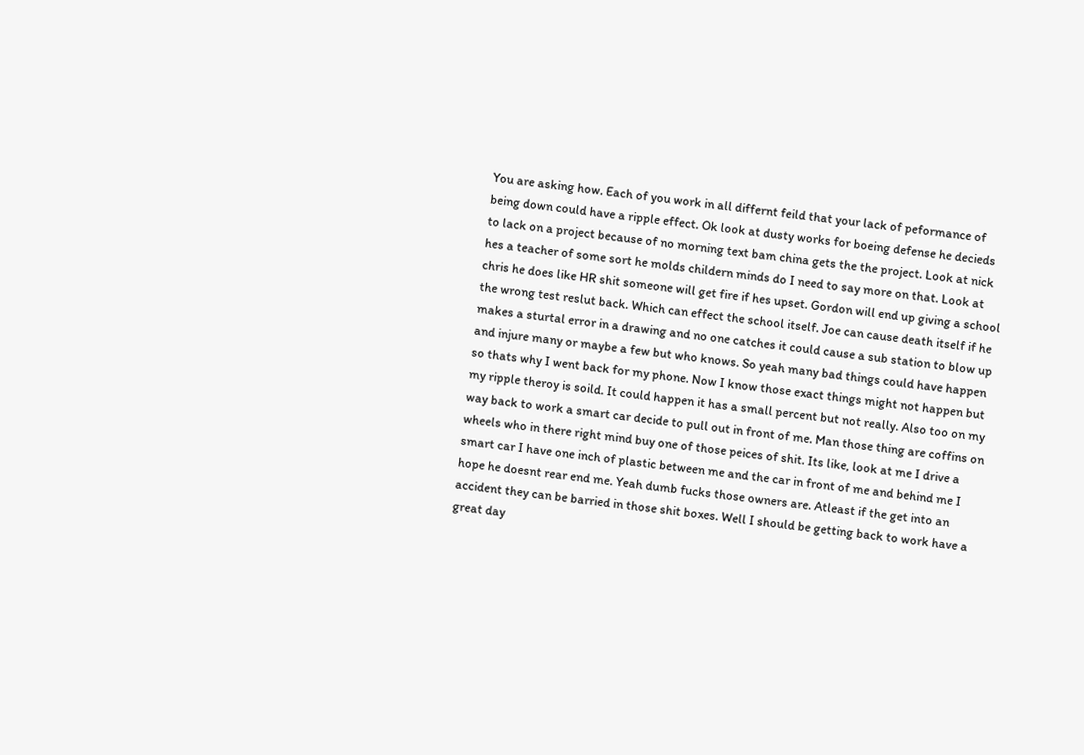You are asking how. Each of you work in all differnt feild that your lack of peformance of being down could have a ripple effect. Ok look at dusty works for boeing defense he decieds to lack on a project because of no morning text bam china gets the the project. Look at nick hes a teacher of some sort he molds childern minds do I need to say more on that. Look at chris he does like HR shit someone will get fire if hes upset. Gordon will end up giving a school the wrong test reslut back. Which can effect the school itself. Joe can cause death itself if he makes a sturtal error in a drawing and no one catches it could cause a sub station to blow up and injure many or maybe a few but who knows. So yeah many bad things could have happen so thats why I went back for my phone. Now I know those exact things might not happen but my ripple theroy is soild. It could happen it has a small percent but not really. Also too on my way back to work a smart car decide to pull out in front of me. Man those thing are coffins on wheels who in there right mind buy one of those peices of shit. Its like, look at me I drive a smart car I have one inch of plastic between me and the car in front of me and behind me I hope he doesnt rear end me. Yeah dumb fucks those owners are. Atleast if the get into an accident they can be barried in those shit boxes. Well I should be getting back to work have a great day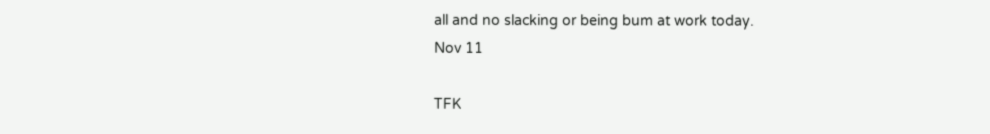all and no slacking or being bum at work today.
Nov 11

TFK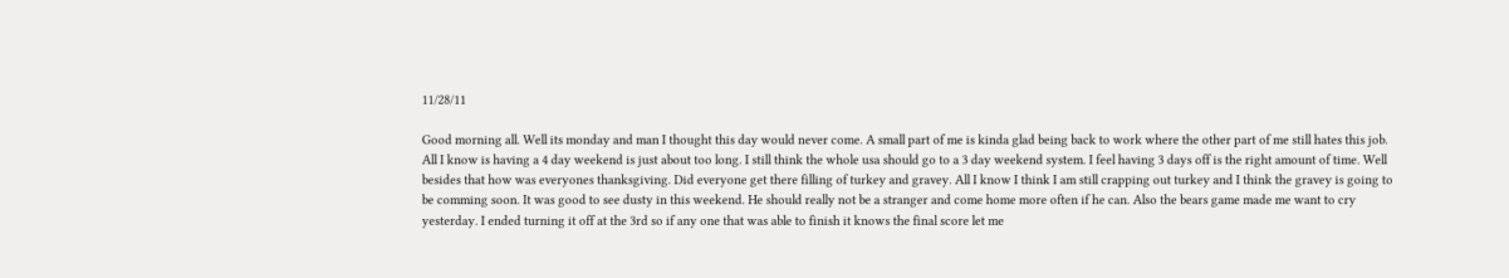11/28/11

Good morning all. Well its monday and man I thought this day would never come. A small part of me is kinda glad being back to work where the other part of me still hates this job. All I know is having a 4 day weekend is just about too long. I still think the whole usa should go to a 3 day weekend system. I feel having 3 days off is the right amount of time. Well besides that how was everyones thanksgiving. Did everyone get there filling of turkey and gravey. All I know I think I am still crapping out turkey and I think the gravey is going to be comming soon. It was good to see dusty in this weekend. He should really not be a stranger and come home more often if he can. Also the bears game made me want to cry yesterday. I ended turning it off at the 3rd so if any one that was able to finish it knows the final score let me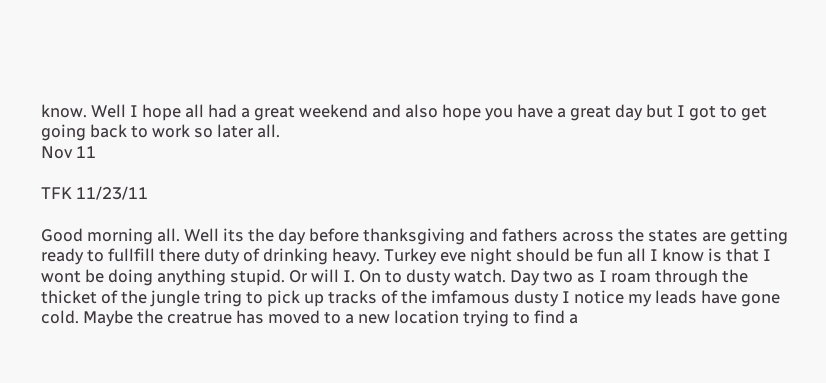know. Well I hope all had a great weekend and also hope you have a great day but I got to get going back to work so later all.
Nov 11

TFK 11/23/11

Good morning all. Well its the day before thanksgiving and fathers across the states are getting ready to fullfill there duty of drinking heavy. Turkey eve night should be fun all I know is that I wont be doing anything stupid. Or will I. On to dusty watch. Day two as I roam through the thicket of the jungle tring to pick up tracks of the imfamous dusty I notice my leads have gone cold. Maybe the creatrue has moved to a new location trying to find a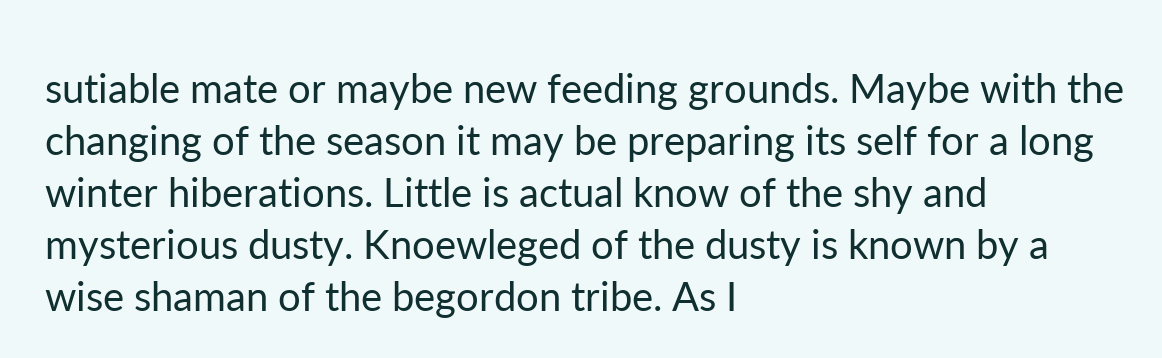sutiable mate or maybe new feeding grounds. Maybe with the changing of the season it may be preparing its self for a long winter hiberations. Little is actual know of the shy and mysterious dusty. Knoewleged of the dusty is known by a wise shaman of the begordon tribe. As I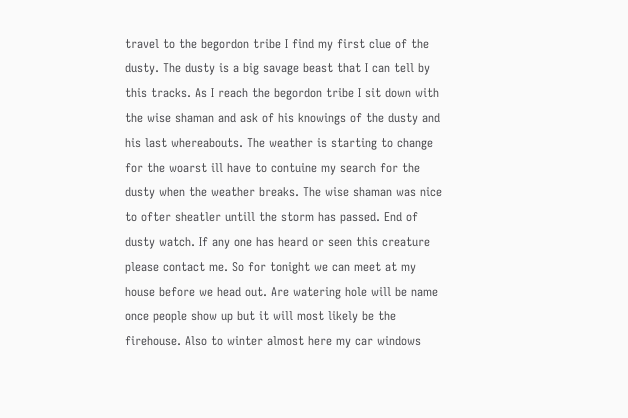travel to the begordon tribe I find my first clue of the dusty. The dusty is a big savage beast that I can tell by this tracks. As I reach the begordon tribe I sit down with the wise shaman and ask of his knowings of the dusty and his last whereabouts. The weather is starting to change for the woarst ill have to contuine my search for the dusty when the weather breaks. The wise shaman was nice to ofter sheatler untill the storm has passed. End of dusty watch. If any one has heard or seen this creature please contact me. So for tonight we can meet at my house before we head out. Are watering hole will be name once people show up but it will most likely be the firehouse. Also to winter almost here my car windows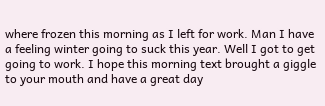where frozen this morning as I left for work. Man I have a feeling winter going to suck this year. Well I got to get going to work. I hope this morning text brought a giggle to your mouth and have a great day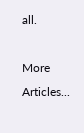all.

More Articles...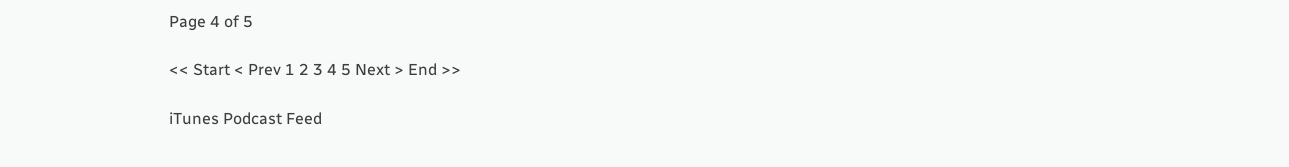Page 4 of 5

<< Start < Prev 1 2 3 4 5 Next > End >>

iTunes Podcast Feed